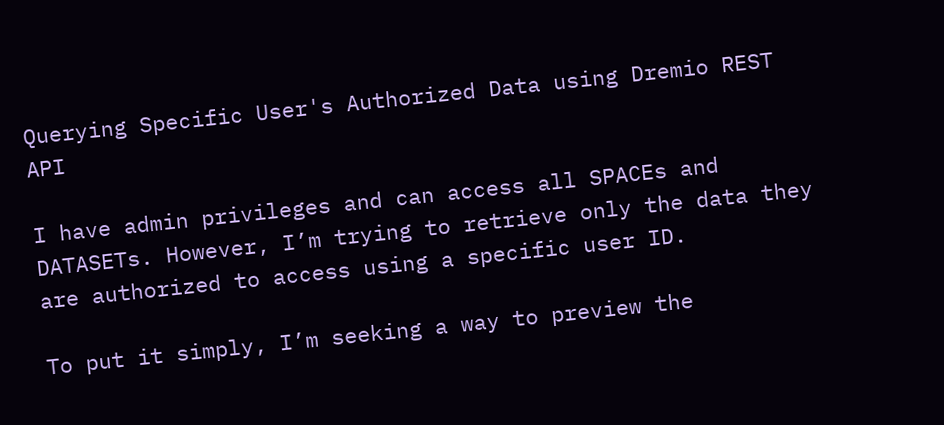Querying Specific User's Authorized Data using Dremio REST API

I have admin privileges and can access all SPACEs and DATASETs. However, I’m trying to retrieve only the data they are authorized to access using a specific user ID.

To put it simply, I’m seeking a way to preview the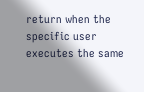return when the specific user executes the same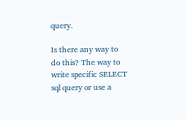query.

Is there any way to do this? The way to write specific SELECT sql query or use a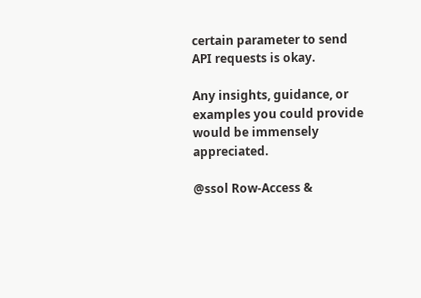certain parameter to send API requests is okay.

Any insights, guidance, or examples you could provide would be immensely appreciated.

@ssol Row-Access &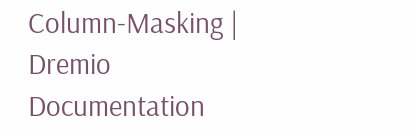Column-Masking | Dremio Documentation